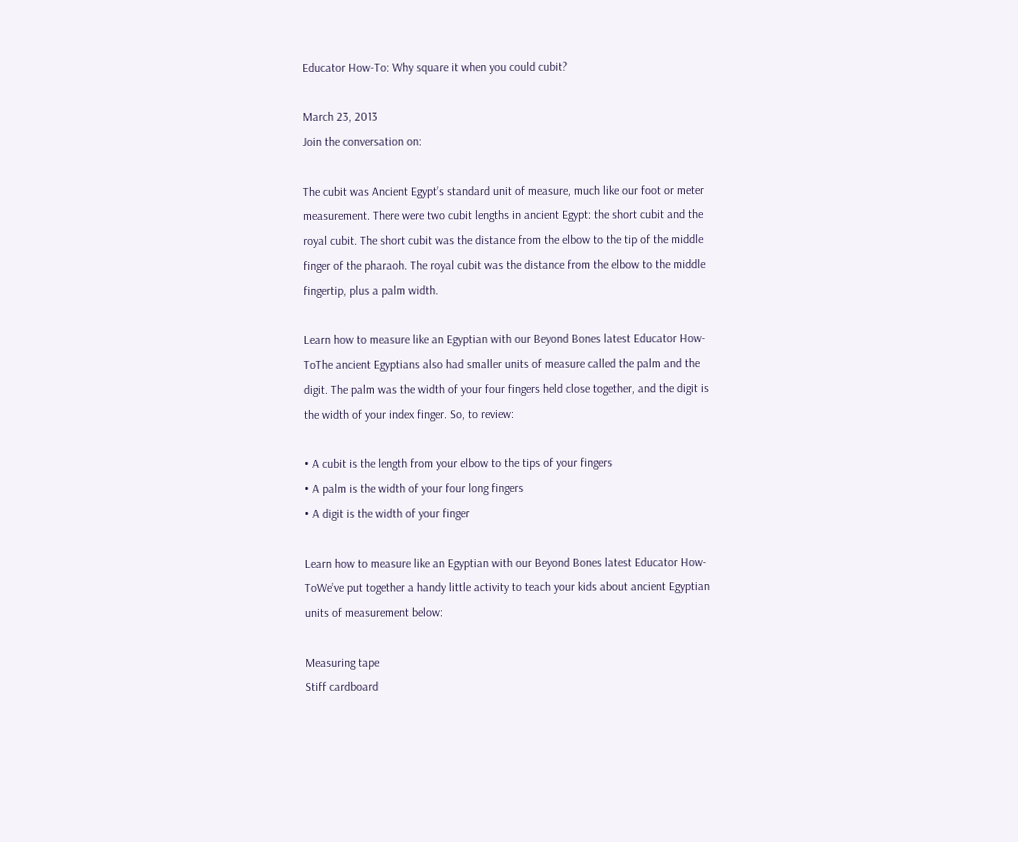Educator How-To: Why square it when you could cubit?

March 23, 2013
Join the conversation on:

The cubit was Ancient Egypt’s standard unit of measure, much like our foot or meter measurement. There were two cubit lengths in ancient Egypt: the short cubit and the royal cubit. The short cubit was the distance from the elbow to the tip of the middle finger of the pharaoh. The royal cubit was the distance from the elbow to the middle fingertip, plus a palm width.

Learn how to measure like an Egyptian with our Beyond Bones latest Educator How-ToThe ancient Egyptians also had smaller units of measure called the palm and the digit. The palm was the width of your four fingers held close together, and the digit is the width of your index finger. So, to review:

• A cubit is the length from your elbow to the tips of your fingers
• A palm is the width of your four long fingers
• A digit is the width of your finger

Learn how to measure like an Egyptian with our Beyond Bones latest Educator How-ToWe’ve put together a handy little activity to teach your kids about ancient Egyptian units of measurement below:

Measuring tape
Stiff cardboard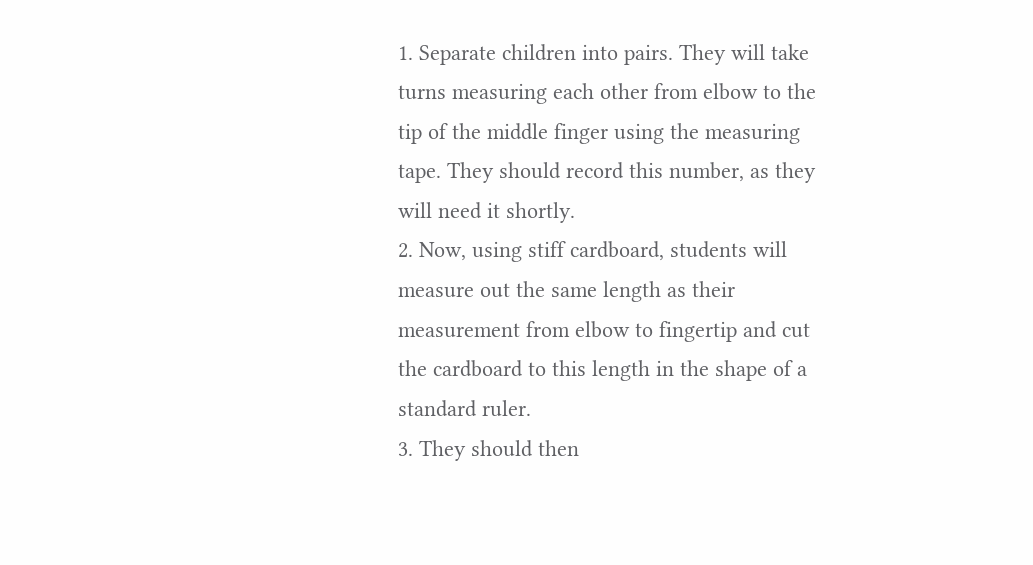1. Separate children into pairs. They will take turns measuring each other from elbow to the tip of the middle finger using the measuring tape. They should record this number, as they will need it shortly.
2. Now, using stiff cardboard, students will measure out the same length as their measurement from elbow to fingertip and cut the cardboard to this length in the shape of a standard ruler.
3. They should then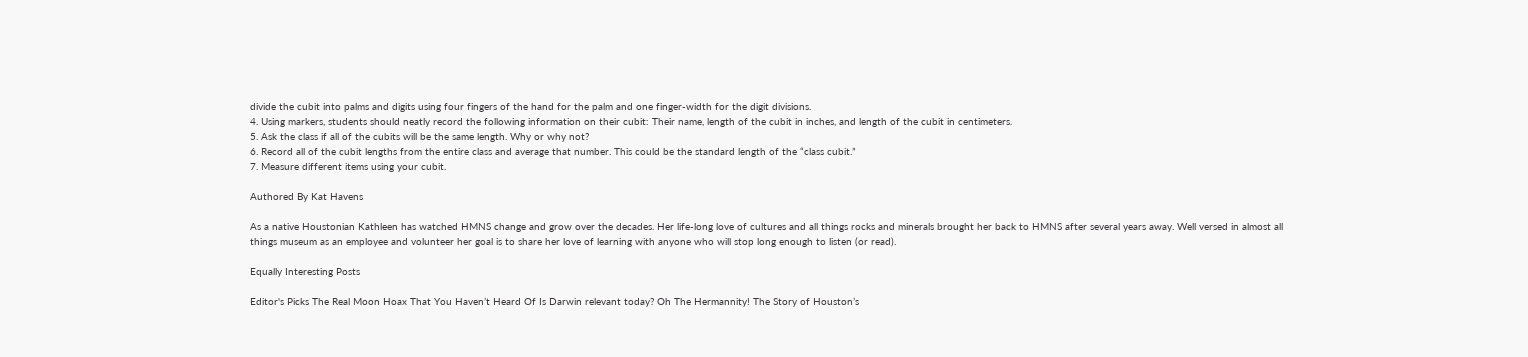divide the cubit into palms and digits using four fingers of the hand for the palm and one finger-width for the digit divisions.
4. Using markers, students should neatly record the following information on their cubit: Their name, length of the cubit in inches, and length of the cubit in centimeters.
5. Ask the class if all of the cubits will be the same length. Why or why not?
6. Record all of the cubit lengths from the entire class and average that number. This could be the standard length of the “class cubit.”
7. Measure different items using your cubit.

Authored By Kat Havens

As a native Houstonian Kathleen has watched HMNS change and grow over the decades. Her life-long love of cultures and all things rocks and minerals brought her back to HMNS after several years away. Well versed in almost all things museum as an employee and volunteer her goal is to share her love of learning with anyone who will stop long enough to listen (or read).

Equally Interesting Posts

Editor's Picks The Real Moon Hoax That You Haven’t Heard Of Is Darwin relevant today? Oh The Hermannity! The Story of Houston’s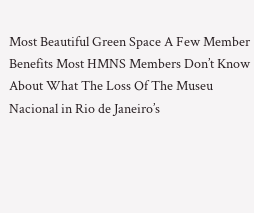Most Beautiful Green Space A Few Member Benefits Most HMNS Members Don’t Know About What The Loss Of The Museu Nacional in Rio de Janeiro’s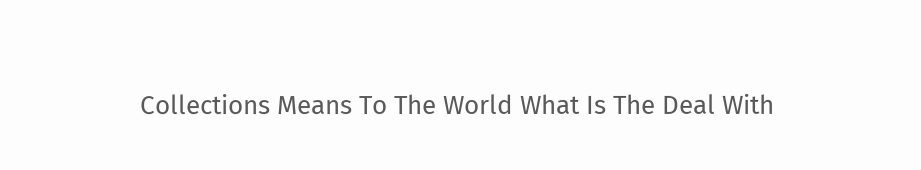Collections Means To The World What Is The Deal With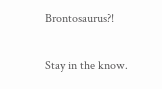Brontosaurus?!

Stay in the know.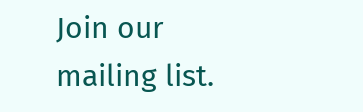Join our mailing list.